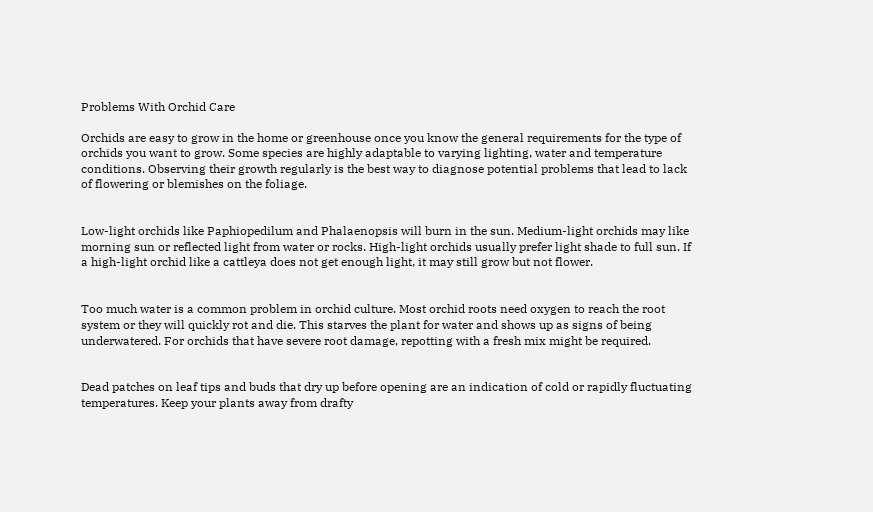Problems With Orchid Care

Orchids are easy to grow in the home or greenhouse once you know the general requirements for the type of orchids you want to grow. Some species are highly adaptable to varying lighting, water and temperature conditions. Observing their growth regularly is the best way to diagnose potential problems that lead to lack of flowering or blemishes on the foliage.


Low-light orchids like Paphiopedilum and Phalaenopsis will burn in the sun. Medium-light orchids may like morning sun or reflected light from water or rocks. High-light orchids usually prefer light shade to full sun. If a high-light orchid like a cattleya does not get enough light, it may still grow but not flower.


Too much water is a common problem in orchid culture. Most orchid roots need oxygen to reach the root system or they will quickly rot and die. This starves the plant for water and shows up as signs of being underwatered. For orchids that have severe root damage, repotting with a fresh mix might be required.


Dead patches on leaf tips and buds that dry up before opening are an indication of cold or rapidly fluctuating temperatures. Keep your plants away from drafty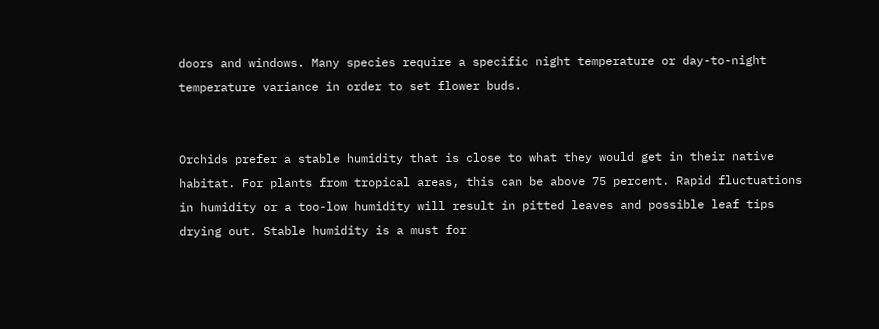doors and windows. Many species require a specific night temperature or day-to-night temperature variance in order to set flower buds.


Orchids prefer a stable humidity that is close to what they would get in their native habitat. For plants from tropical areas, this can be above 75 percent. Rapid fluctuations in humidity or a too-low humidity will result in pitted leaves and possible leaf tips drying out. Stable humidity is a must for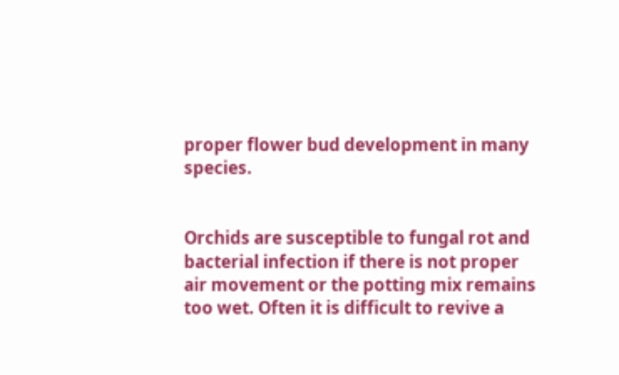proper flower bud development in many species.


Orchids are susceptible to fungal rot and bacterial infection if there is not proper air movement or the potting mix remains too wet. Often it is difficult to revive a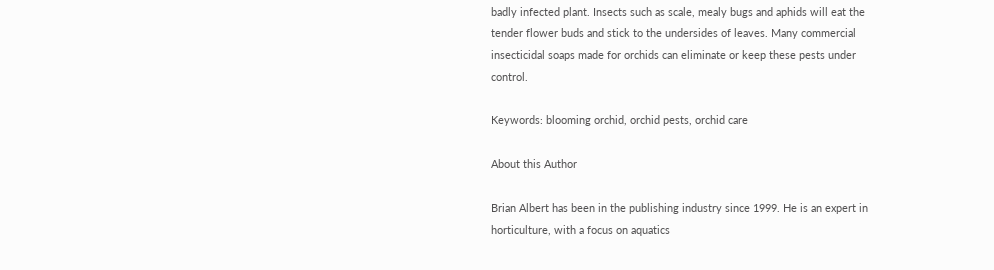badly infected plant. Insects such as scale, mealy bugs and aphids will eat the tender flower buds and stick to the undersides of leaves. Many commercial insecticidal soaps made for orchids can eliminate or keep these pests under control.

Keywords: blooming orchid, orchid pests, orchid care

About this Author

Brian Albert has been in the publishing industry since 1999. He is an expert in horticulture, with a focus on aquatics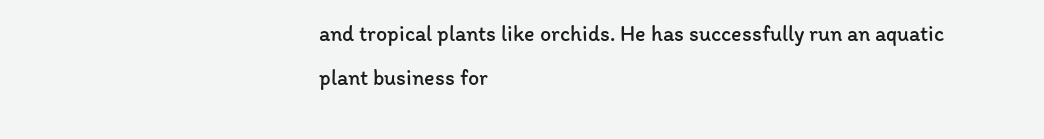and tropical plants like orchids. He has successfully run an aquatic plant business for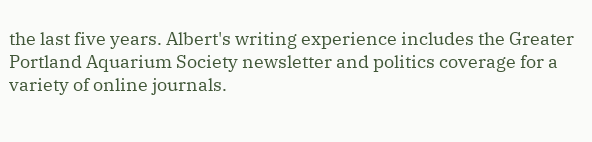the last five years. Albert's writing experience includes the Greater Portland Aquarium Society newsletter and politics coverage for a variety of online journals.